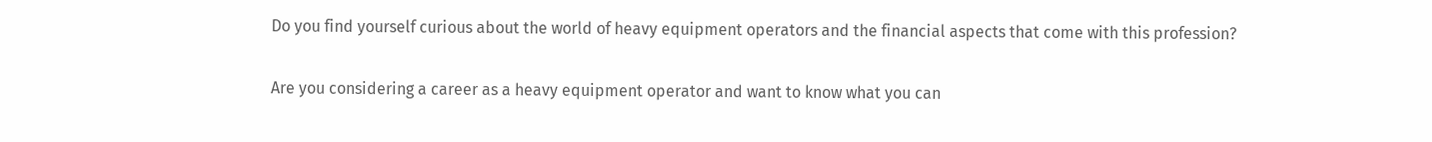Do you find yourself curious about the world of heavy equipment operators and the financial aspects that come with this profession?

Are you considering a career as a heavy equipment operator and want to know what you can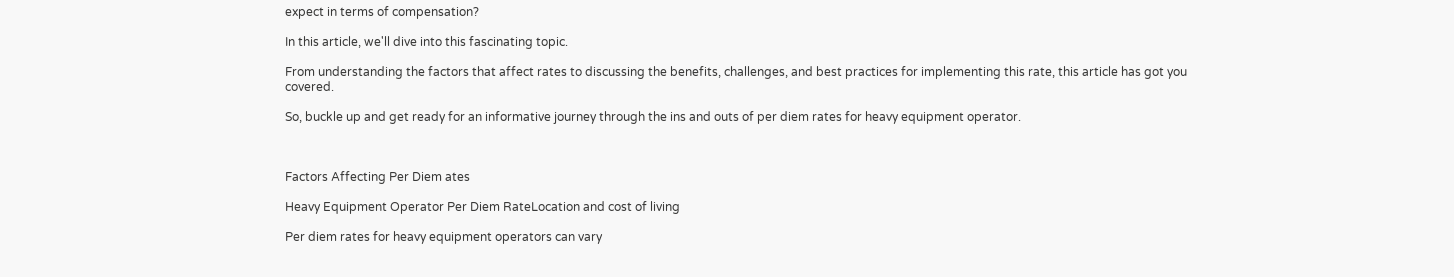expect in terms of compensation?

In this article, we'll dive into this fascinating topic.

From understanding the factors that affect rates to discussing the benefits, challenges, and best practices for implementing this rate, this article has got you covered.

So, buckle up and get ready for an informative journey through the ins and outs of per diem rates for heavy equipment operator.



Factors Affecting Per Diem ates

Heavy Equipment Operator Per Diem RateLocation and cost of living

Per diem rates for heavy equipment operators can vary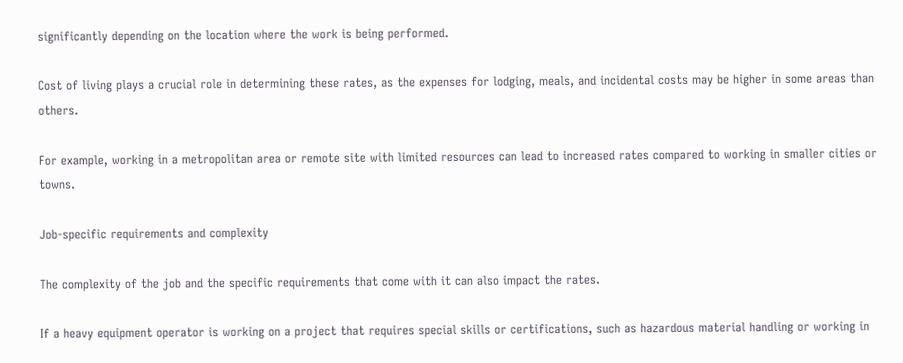significantly depending on the location where the work is being performed.

Cost of living plays a crucial role in determining these rates, as the expenses for lodging, meals, and incidental costs may be higher in some areas than others.

For example, working in a metropolitan area or remote site with limited resources can lead to increased rates compared to working in smaller cities or towns.

Job-specific requirements and complexity

The complexity of the job and the specific requirements that come with it can also impact the rates.

If a heavy equipment operator is working on a project that requires special skills or certifications, such as hazardous material handling or working in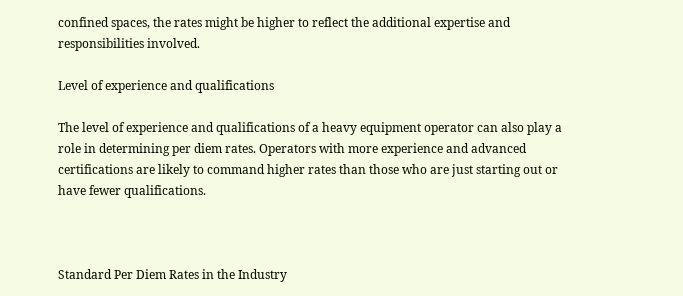confined spaces, the rates might be higher to reflect the additional expertise and responsibilities involved.

Level of experience and qualifications

The level of experience and qualifications of a heavy equipment operator can also play a role in determining per diem rates. Operators with more experience and advanced certifications are likely to command higher rates than those who are just starting out or have fewer qualifications.



Standard Per Diem Rates in the Industry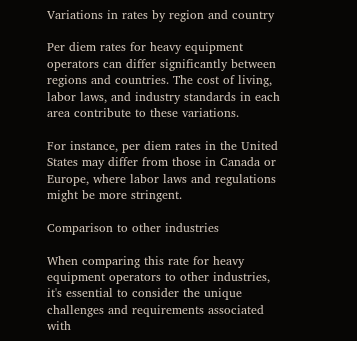Variations in rates by region and country

Per diem rates for heavy equipment operators can differ significantly between regions and countries. The cost of living, labor laws, and industry standards in each area contribute to these variations.

For instance, per diem rates in the United States may differ from those in Canada or Europe, where labor laws and regulations might be more stringent.

Comparison to other industries

When comparing this rate for heavy equipment operators to other industries, it's essential to consider the unique challenges and requirements associated with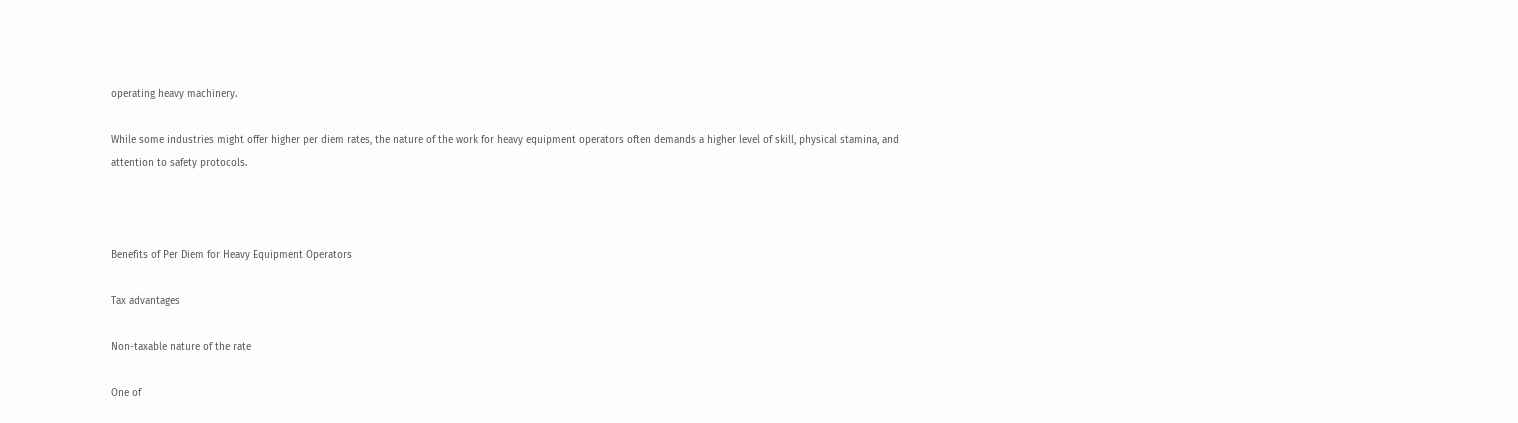operating heavy machinery.

While some industries might offer higher per diem rates, the nature of the work for heavy equipment operators often demands a higher level of skill, physical stamina, and attention to safety protocols.



Benefits of Per Diem for Heavy Equipment Operators

Tax advantages

Non-taxable nature of the rate

One of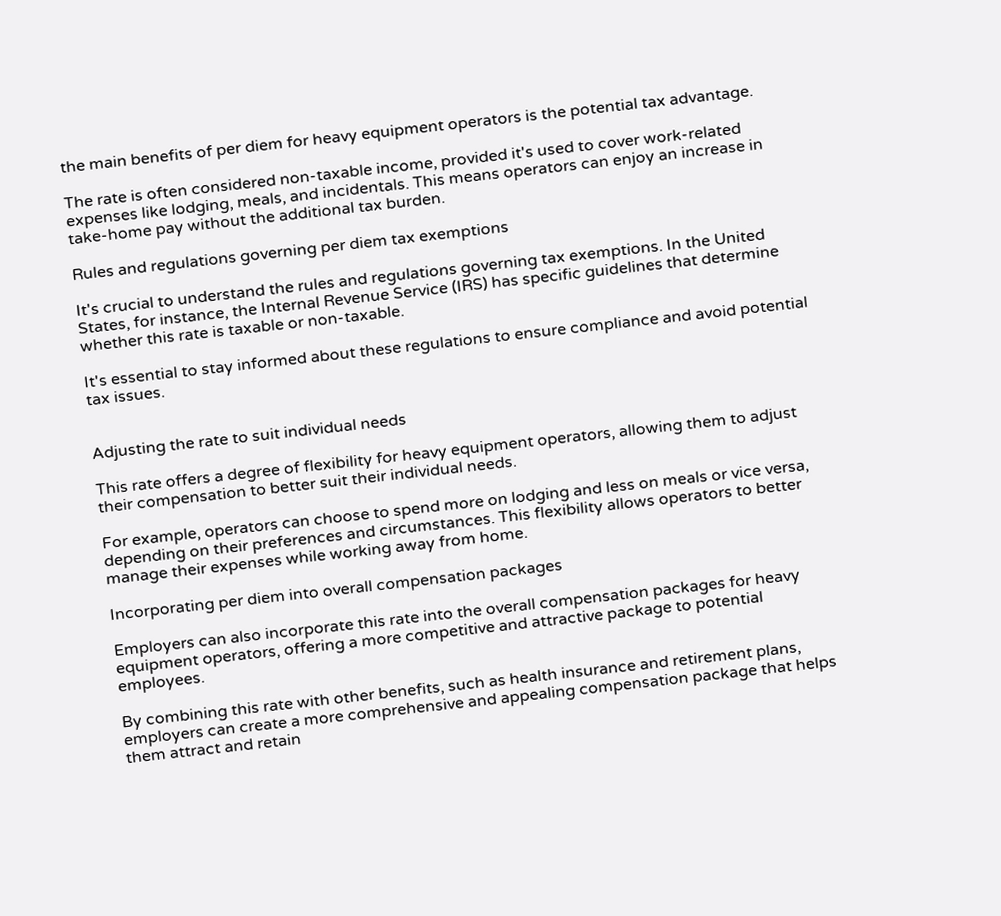the main benefits of per diem for heavy equipment operators is the potential tax advantage.

The rate is often considered non-taxable income, provided it's used to cover work-related expenses like lodging, meals, and incidentals. This means operators can enjoy an increase in take-home pay without the additional tax burden.

Rules and regulations governing per diem tax exemptions

It's crucial to understand the rules and regulations governing tax exemptions. In the United States, for instance, the Internal Revenue Service (IRS) has specific guidelines that determine whether this rate is taxable or non-taxable.

It's essential to stay informed about these regulations to ensure compliance and avoid potential tax issues.


Adjusting the rate to suit individual needs

This rate offers a degree of flexibility for heavy equipment operators, allowing them to adjust their compensation to better suit their individual needs.

For example, operators can choose to spend more on lodging and less on meals or vice versa, depending on their preferences and circumstances. This flexibility allows operators to better manage their expenses while working away from home.

Incorporating per diem into overall compensation packages

Employers can also incorporate this rate into the overall compensation packages for heavy equipment operators, offering a more competitive and attractive package to potential employees.

By combining this rate with other benefits, such as health insurance and retirement plans, employers can create a more comprehensive and appealing compensation package that helps them attract and retain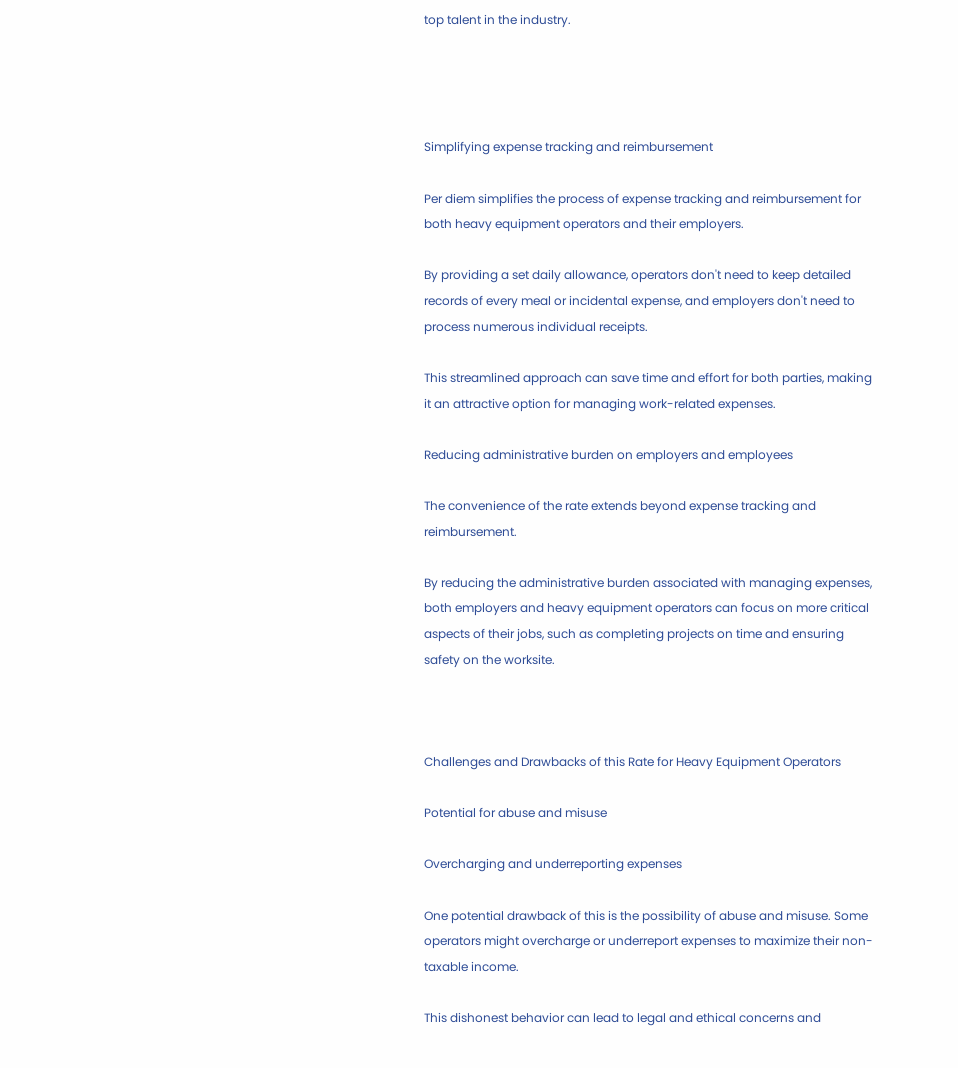top talent in the industry.




Simplifying expense tracking and reimbursement

Per diem simplifies the process of expense tracking and reimbursement for both heavy equipment operators and their employers.

By providing a set daily allowance, operators don't need to keep detailed records of every meal or incidental expense, and employers don't need to process numerous individual receipts.

This streamlined approach can save time and effort for both parties, making it an attractive option for managing work-related expenses.

Reducing administrative burden on employers and employees

The convenience of the rate extends beyond expense tracking and reimbursement.

By reducing the administrative burden associated with managing expenses, both employers and heavy equipment operators can focus on more critical aspects of their jobs, such as completing projects on time and ensuring safety on the worksite.



Challenges and Drawbacks of this Rate for Heavy Equipment Operators

Potential for abuse and misuse

Overcharging and underreporting expenses

One potential drawback of this is the possibility of abuse and misuse. Some operators might overcharge or underreport expenses to maximize their non-taxable income.

This dishonest behavior can lead to legal and ethical concerns and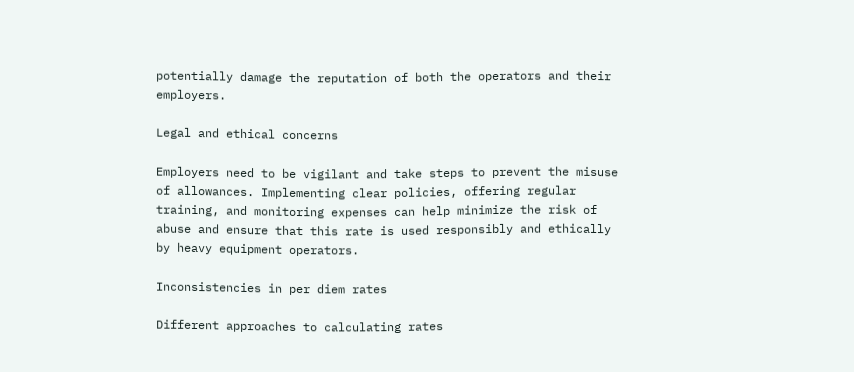potentially damage the reputation of both the operators and their employers.

Legal and ethical concerns

Employers need to be vigilant and take steps to prevent the misuse of allowances. Implementing clear policies, offering regular training, and monitoring expenses can help minimize the risk of abuse and ensure that this rate is used responsibly and ethically by heavy equipment operators.

Inconsistencies in per diem rates

Different approaches to calculating rates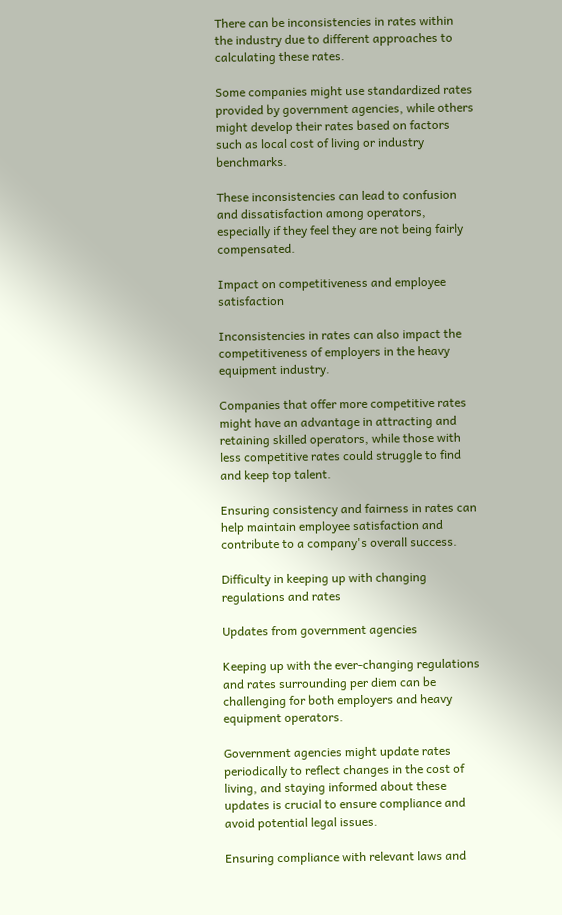There can be inconsistencies in rates within the industry due to different approaches to calculating these rates.

Some companies might use standardized rates provided by government agencies, while others might develop their rates based on factors such as local cost of living or industry benchmarks.

These inconsistencies can lead to confusion and dissatisfaction among operators, especially if they feel they are not being fairly compensated.

Impact on competitiveness and employee satisfaction

Inconsistencies in rates can also impact the competitiveness of employers in the heavy equipment industry.

Companies that offer more competitive rates might have an advantage in attracting and retaining skilled operators, while those with less competitive rates could struggle to find and keep top talent.

Ensuring consistency and fairness in rates can help maintain employee satisfaction and contribute to a company's overall success.

Difficulty in keeping up with changing regulations and rates

Updates from government agencies

Keeping up with the ever-changing regulations and rates surrounding per diem can be challenging for both employers and heavy equipment operators.

Government agencies might update rates periodically to reflect changes in the cost of living, and staying informed about these updates is crucial to ensure compliance and avoid potential legal issues.

Ensuring compliance with relevant laws and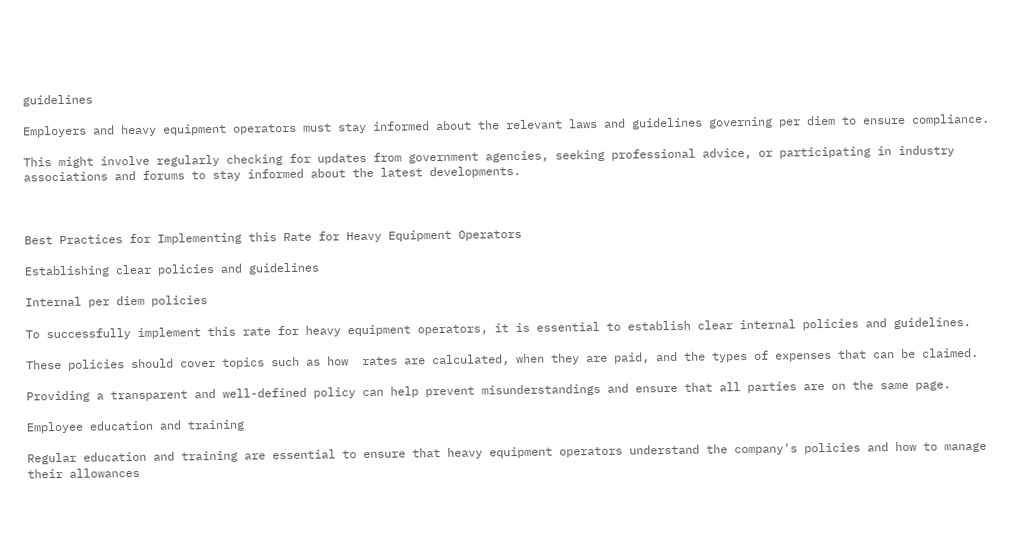guidelines

Employers and heavy equipment operators must stay informed about the relevant laws and guidelines governing per diem to ensure compliance.

This might involve regularly checking for updates from government agencies, seeking professional advice, or participating in industry associations and forums to stay informed about the latest developments.



Best Practices for Implementing this Rate for Heavy Equipment Operators

Establishing clear policies and guidelines

Internal per diem policies

To successfully implement this rate for heavy equipment operators, it is essential to establish clear internal policies and guidelines.

These policies should cover topics such as how  rates are calculated, when they are paid, and the types of expenses that can be claimed.

Providing a transparent and well-defined policy can help prevent misunderstandings and ensure that all parties are on the same page.

Employee education and training

Regular education and training are essential to ensure that heavy equipment operators understand the company's policies and how to manage their allowances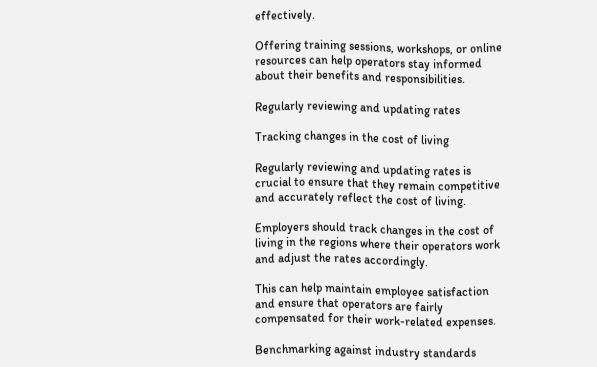effectively.

Offering training sessions, workshops, or online resources can help operators stay informed about their benefits and responsibilities.

Regularly reviewing and updating rates

Tracking changes in the cost of living

Regularly reviewing and updating rates is crucial to ensure that they remain competitive and accurately reflect the cost of living.

Employers should track changes in the cost of living in the regions where their operators work and adjust the rates accordingly.

This can help maintain employee satisfaction and ensure that operators are fairly compensated for their work-related expenses.

Benchmarking against industry standards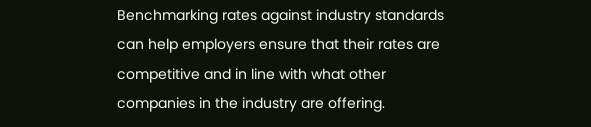Benchmarking rates against industry standards can help employers ensure that their rates are competitive and in line with what other companies in the industry are offering.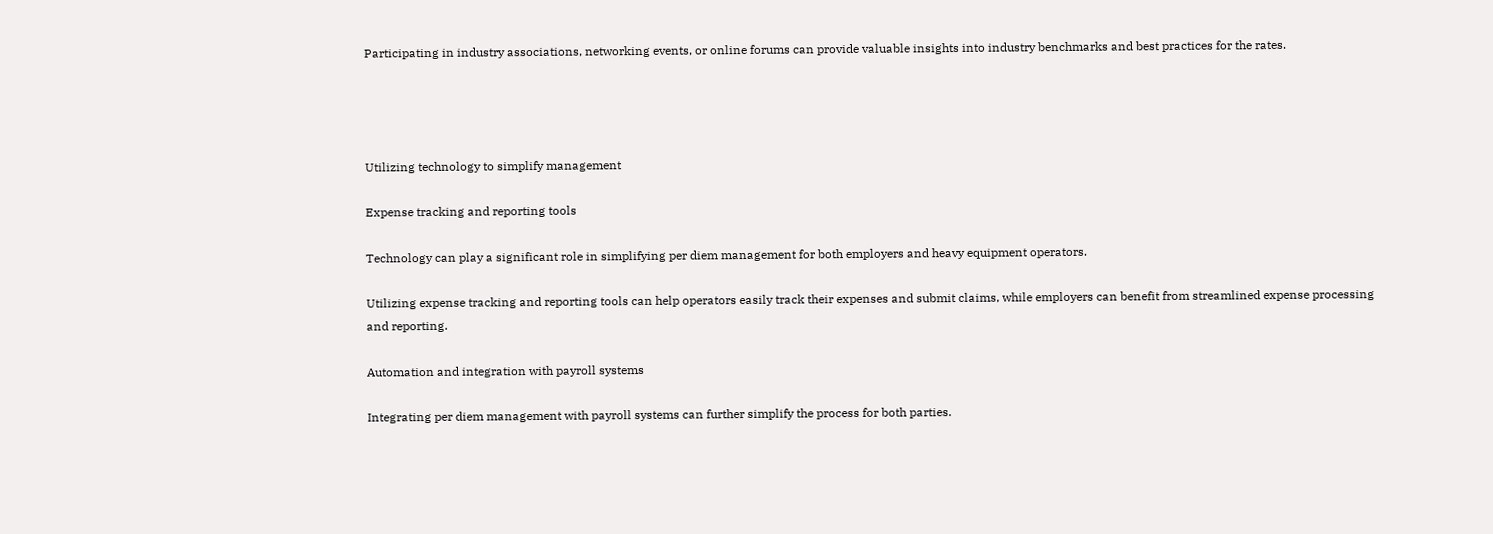Participating in industry associations, networking events, or online forums can provide valuable insights into industry benchmarks and best practices for the rates.




Utilizing technology to simplify management

Expense tracking and reporting tools

Technology can play a significant role in simplifying per diem management for both employers and heavy equipment operators.

Utilizing expense tracking and reporting tools can help operators easily track their expenses and submit claims, while employers can benefit from streamlined expense processing and reporting.

Automation and integration with payroll systems

Integrating per diem management with payroll systems can further simplify the process for both parties.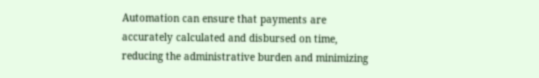Automation can ensure that payments are accurately calculated and disbursed on time, reducing the administrative burden and minimizing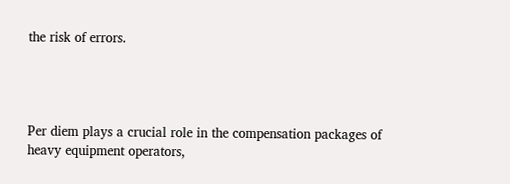the risk of errors.




Per diem plays a crucial role in the compensation packages of heavy equipment operators,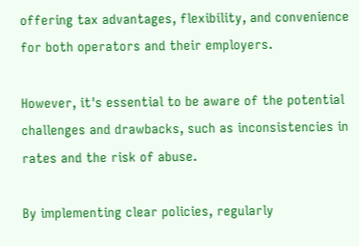offering tax advantages, flexibility, and convenience for both operators and their employers.

However, it's essential to be aware of the potential challenges and drawbacks, such as inconsistencies in rates and the risk of abuse.

By implementing clear policies, regularly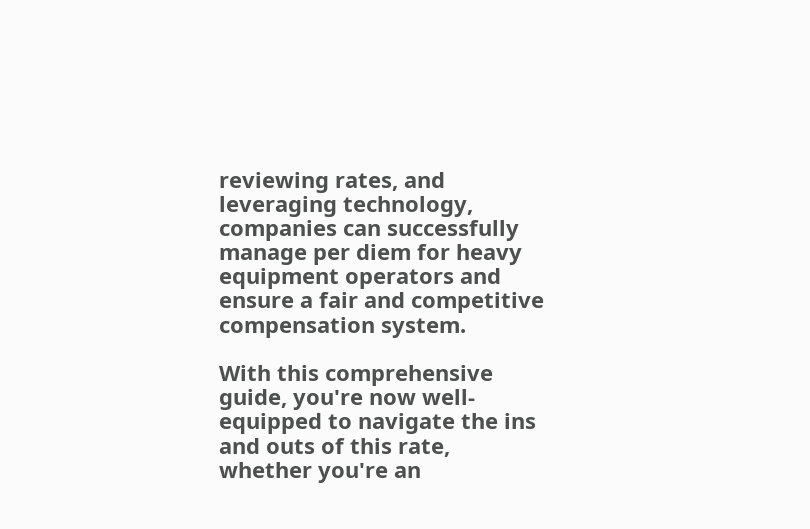reviewing rates, and leveraging technology, companies can successfully manage per diem for heavy equipment operators and ensure a fair and competitive compensation system.

With this comprehensive guide, you're now well-equipped to navigate the ins and outs of this rate, whether you're an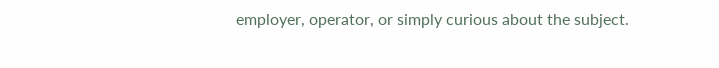employer, operator, or simply curious about the subject.